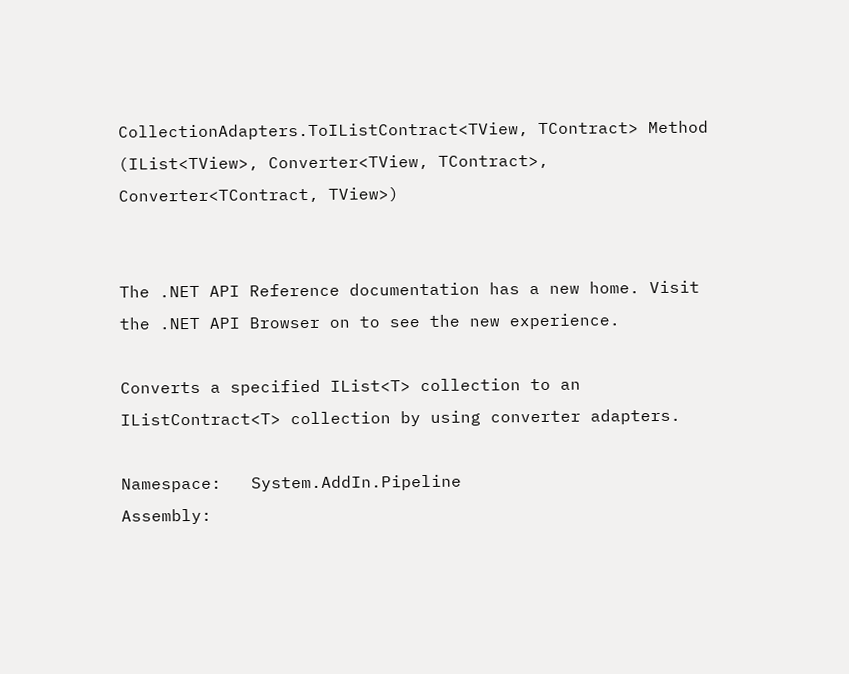CollectionAdapters.ToIListContract<TView, TContract> Method (IList<TView>, Converter<TView, TContract>, Converter<TContract, TView>)


The .NET API Reference documentation has a new home. Visit the .NET API Browser on to see the new experience.

Converts a specified IList<T> collection to an IListContract<T> collection by using converter adapters.

Namespace:   System.AddIn.Pipeline
Assembly: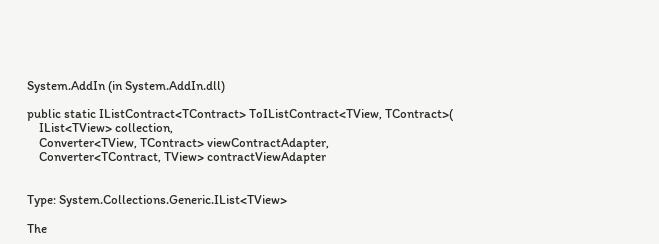System.AddIn (in System.AddIn.dll)

public static IListContract<TContract> ToIListContract<TView, TContract>(
    IList<TView> collection,
    Converter<TView, TContract> viewContractAdapter,
    Converter<TContract, TView> contractViewAdapter


Type: System.Collections.Generic.IList<TView>

The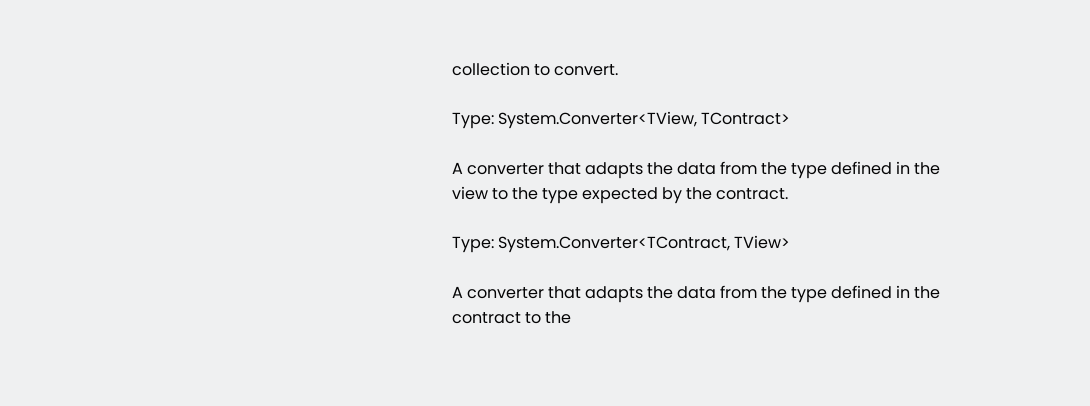collection to convert.

Type: System.Converter<TView, TContract>

A converter that adapts the data from the type defined in the view to the type expected by the contract.

Type: System.Converter<TContract, TView>

A converter that adapts the data from the type defined in the contract to the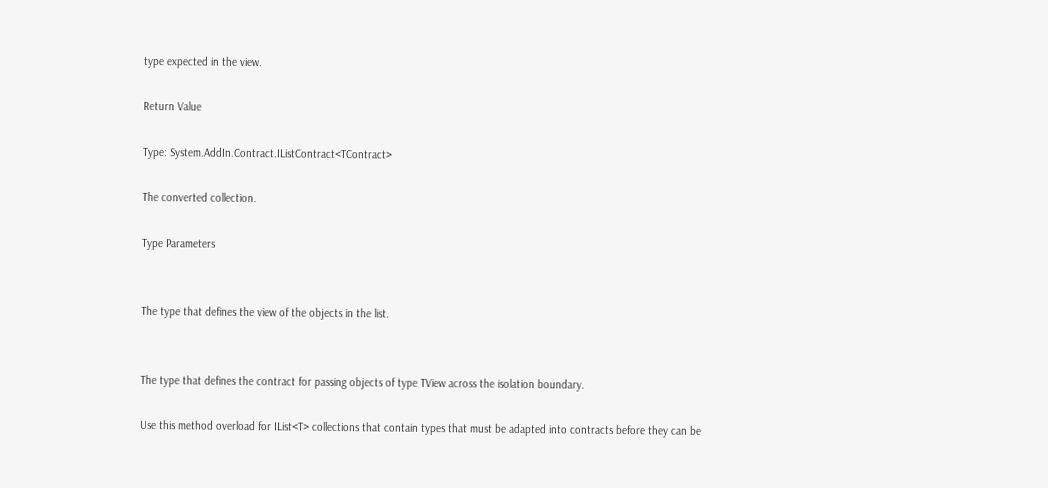type expected in the view.

Return Value

Type: System.AddIn.Contract.IListContract<TContract>

The converted collection.

Type Parameters


The type that defines the view of the objects in the list.


The type that defines the contract for passing objects of type TView across the isolation boundary.

Use this method overload for IList<T> collections that contain types that must be adapted into contracts before they can be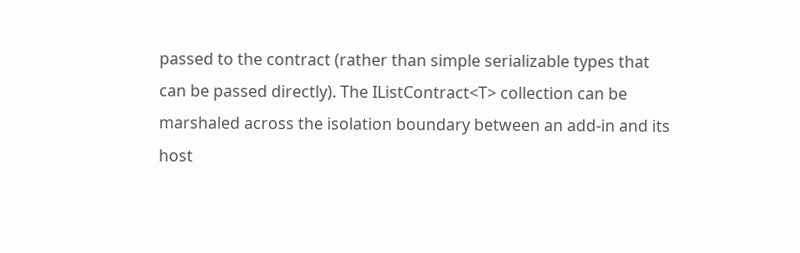passed to the contract (rather than simple serializable types that can be passed directly). The IListContract<T> collection can be marshaled across the isolation boundary between an add-in and its host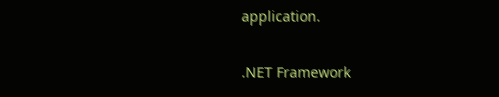application.

.NET Framework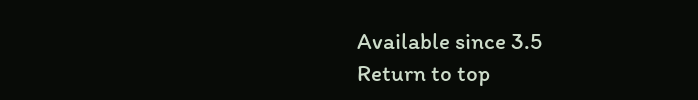Available since 3.5
Return to top